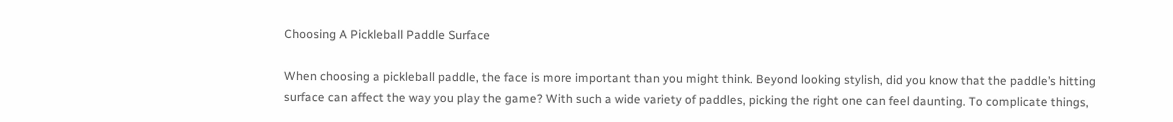Choosing A Pickleball Paddle Surface

When choosing a pickleball paddle, the face is more important than you might think. Beyond looking stylish, did you know that the paddle’s hitting surface can affect the way you play the game? With such a wide variety of paddles, picking the right one can feel daunting. To complicate things,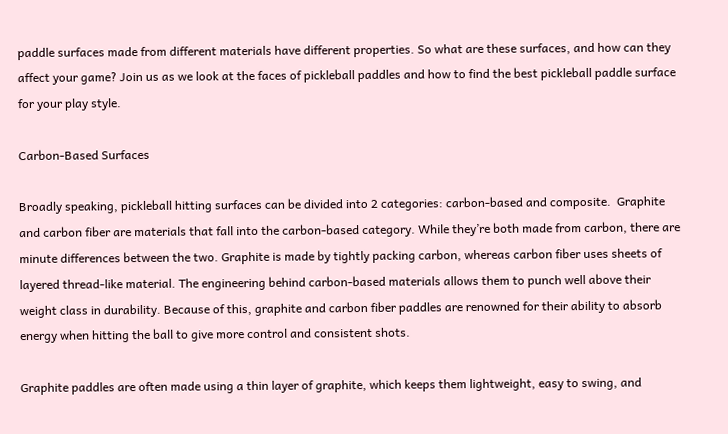paddle surfaces made from different materials have different properties. So what are these surfaces, and how can they affect your game? Join us as we look at the faces of pickleball paddles and how to find the best pickleball paddle surface for your play style.

Carbon-Based Surfaces

Broadly speaking, pickleball hitting surfaces can be divided into 2 categories: carbon-based and composite.  Graphite and carbon fiber are materials that fall into the carbon-based category. While they’re both made from carbon, there are minute differences between the two. Graphite is made by tightly packing carbon, whereas carbon fiber uses sheets of layered thread-like material. The engineering behind carbon-based materials allows them to punch well above their weight class in durability. Because of this, graphite and carbon fiber paddles are renowned for their ability to absorb energy when hitting the ball to give more control and consistent shots.

Graphite paddles are often made using a thin layer of graphite, which keeps them lightweight, easy to swing, and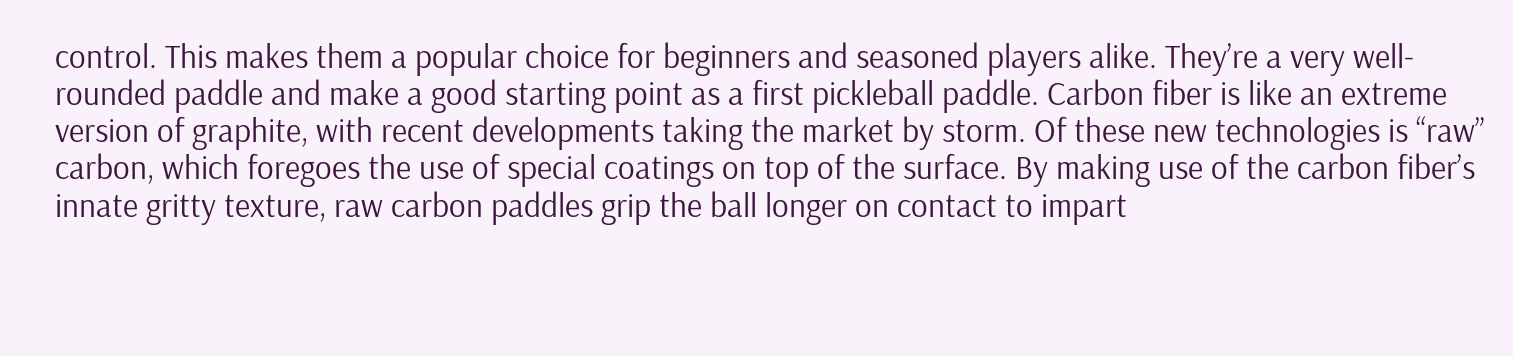control. This makes them a popular choice for beginners and seasoned players alike. They’re a very well-rounded paddle and make a good starting point as a first pickleball paddle. Carbon fiber is like an extreme version of graphite, with recent developments taking the market by storm. Of these new technologies is “raw” carbon, which foregoes the use of special coatings on top of the surface. By making use of the carbon fiber’s innate gritty texture, raw carbon paddles grip the ball longer on contact to impart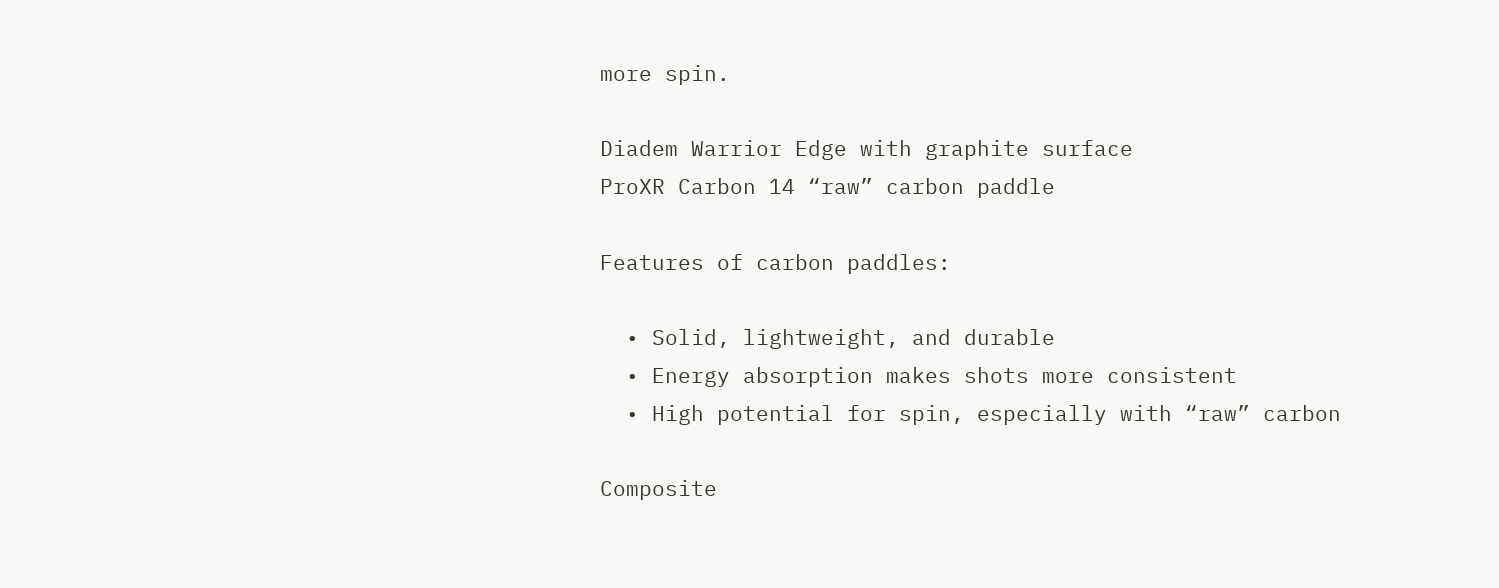more spin.

Diadem Warrior Edge with graphite surface
ProXR Carbon 14 “raw” carbon paddle

Features of carbon paddles:

  • Solid, lightweight, and durable
  • Energy absorption makes shots more consistent
  • High potential for spin, especially with “raw” carbon

Composite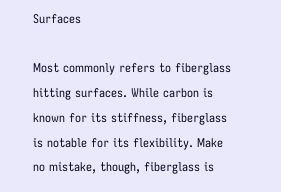Surfaces

Most commonly refers to fiberglass hitting surfaces. While carbon is known for its stiffness, fiberglass is notable for its flexibility. Make no mistake, though, fiberglass is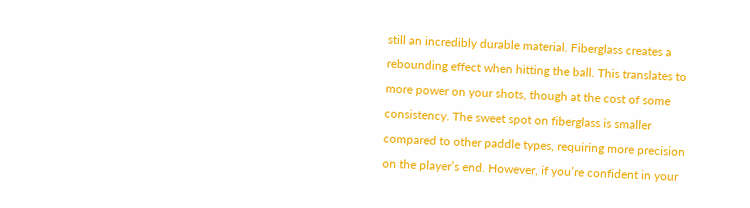still an incredibly durable material. Fiberglass creates a rebounding effect when hitting the ball. This translates to more power on your shots, though at the cost of some consistency. The sweet spot on fiberglass is smaller compared to other paddle types, requiring more precision on the player’s end. However, if you’re confident in your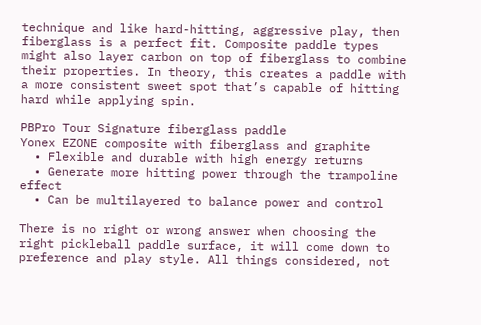technique and like hard-hitting, aggressive play, then fiberglass is a perfect fit. Composite paddle types might also layer carbon on top of fiberglass to combine their properties. In theory, this creates a paddle with a more consistent sweet spot that’s capable of hitting hard while applying spin.

PBPro Tour Signature fiberglass paddle
Yonex EZONE composite with fiberglass and graphite
  • Flexible and durable with high energy returns
  • Generate more hitting power through the trampoline effect
  • Can be multilayered to balance power and control

There is no right or wrong answer when choosing the right pickleball paddle surface, it will come down to preference and play style. All things considered, not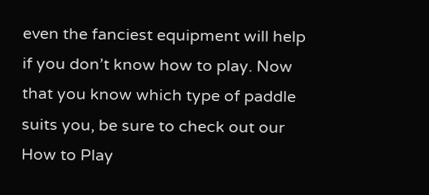even the fanciest equipment will help if you don’t know how to play. Now that you know which type of paddle suits you, be sure to check out our How to Play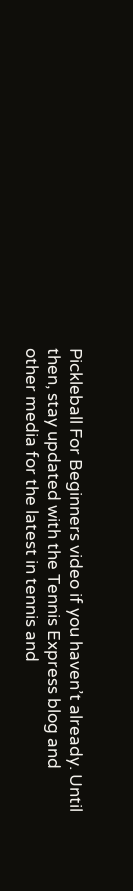Pickleball For Beginners video if you haven’t already. Until then, stay updated with the Tennis Express blog and other media for the latest in tennis and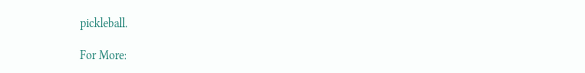pickleball.

For More: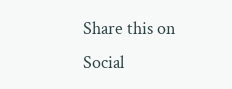Share this on Social